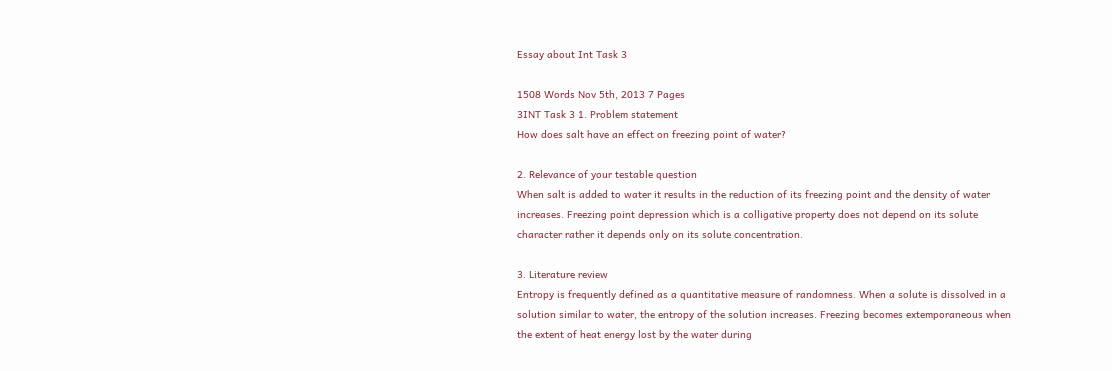Essay about Int Task 3

1508 Words Nov 5th, 2013 7 Pages
3INT Task 3 1. Problem statement
How does salt have an effect on freezing point of water?

2. Relevance of your testable question
When salt is added to water it results in the reduction of its freezing point and the density of water increases. Freezing point depression which is a colligative property does not depend on its solute character rather it depends only on its solute concentration.

3. Literature review
Entropy is frequently defined as a quantitative measure of randomness. When a solute is dissolved in a solution similar to water, the entropy of the solution increases. Freezing becomes extemporaneous when the extent of heat energy lost by the water during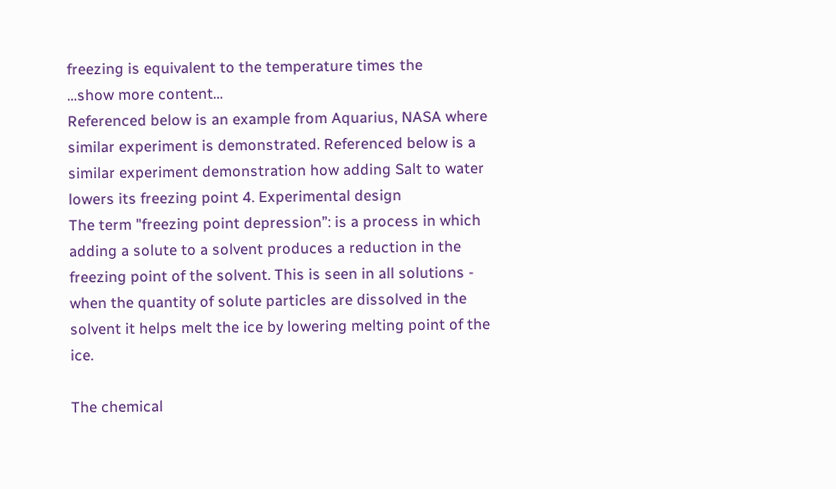freezing is equivalent to the temperature times the
…show more content…
Referenced below is an example from Aquarius, NASA where similar experiment is demonstrated. Referenced below is a similar experiment demonstration how adding Salt to water lowers its freezing point 4. Experimental design
The term "freezing point depression”: is a process in which adding a solute to a solvent produces a reduction in the freezing point of the solvent. This is seen in all solutions - when the quantity of solute particles are dissolved in the solvent it helps melt the ice by lowering melting point of the ice.

The chemical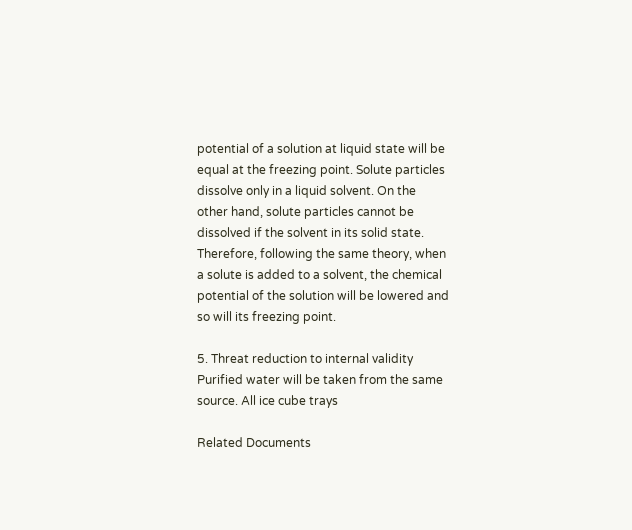potential of a solution at liquid state will be equal at the freezing point. Solute particles dissolve only in a liquid solvent. On the other hand, solute particles cannot be dissolved if the solvent in its solid state. Therefore, following the same theory, when a solute is added to a solvent, the chemical potential of the solution will be lowered and so will its freezing point.

5. Threat reduction to internal validity
Purified water will be taken from the same source. All ice cube trays

Related Documents